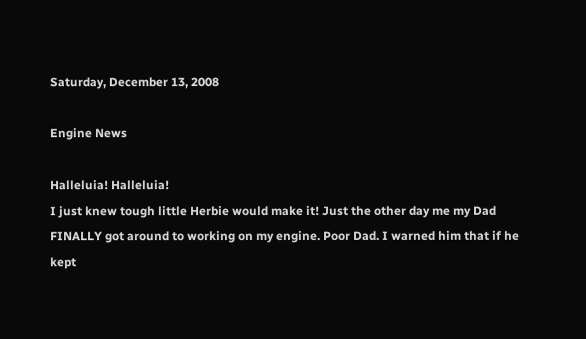Saturday, December 13, 2008

Engine News

Halleluia! Halleluia!
I just knew tough little Herbie would make it! Just the other day me my Dad FINALLY got around to working on my engine. Poor Dad. I warned him that if he kept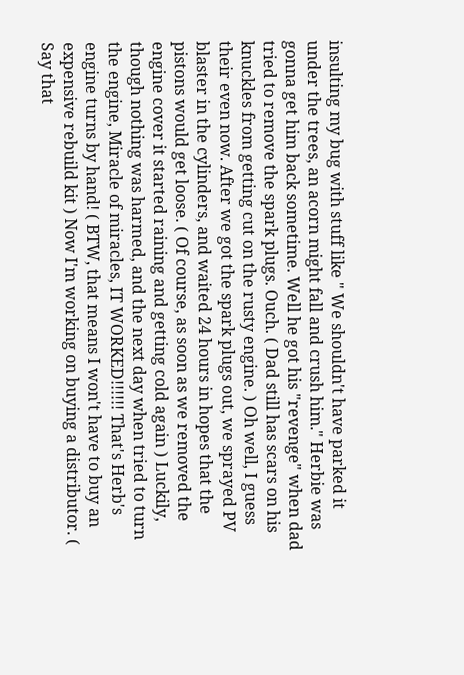insulting my bug with stuff like " We shouldn't have parked it under the trees, an acorn might fall and crush him." Herbie was gonna get him back sometime. Well he got his "revenge" when dad tried to remove the spark plugs. Ouch. ( Dad still has scars on his knuckles from getting cut on the rusty engine. ) Oh well, I guess their even now. After we got the spark plugs out, we sprayed PV blaster in the cylinders, and waited 24 hours in hopes that the pistons would get loose. ( Of course, as soon as we removed the engine cover it started raining and getting cold again ) Luckily, though nothing was harmed, and the next day when tried to turn the engine, Miracle of miracles, IT WORKED!!!!!! That's Herb's engine turns by hand! ( BTW, that means I won't have to buy an expensive rebuild kit ) Now I'm working on buying a distributor. ( Say that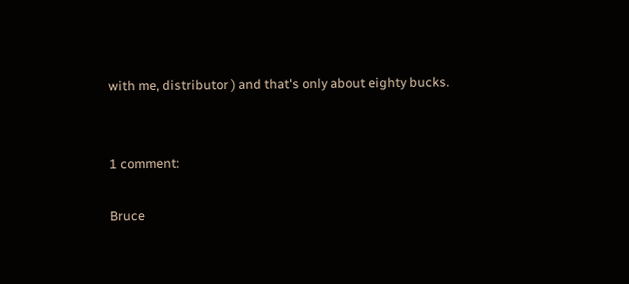with me, distributor ) and that's only about eighty bucks.


1 comment:

Bruce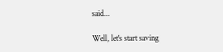said...

Well, let's start saving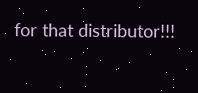for that distributor!!!